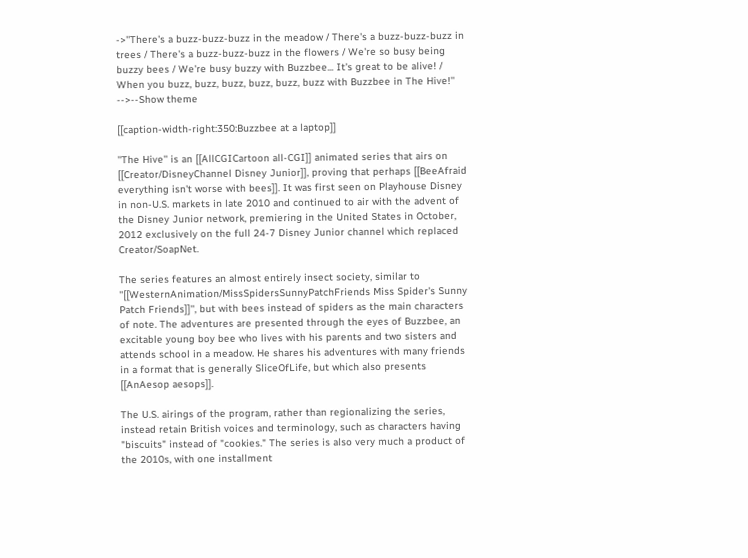->''There's a buzz-buzz-buzz in the meadow / There's a buzz-buzz-buzz in trees / There's a buzz-buzz-buzz in the flowers / We're so busy being buzzy bees / We're busy buzzy with Buzzbee... It's great to be alive! / When you buzz, buzz, buzz, buzz, buzz, buzz with Buzzbee in The Hive!''
-->--Show theme

[[caption-width-right:350:Buzzbee at a laptop]]

''The Hive'' is an [[AllCGICartoon all-CGI]] animated series that airs on [[Creator/DisneyChannel Disney Junior]], proving that perhaps [[BeeAfraid everything isn't worse with bees]]. It was first seen on Playhouse Disney in non-U.S. markets in late 2010 and continued to air with the advent of the Disney Junior network, premiering in the United States in October, 2012 exclusively on the full 24-7 Disney Junior channel which replaced Creator/SoapNet.

The series features an almost entirely insect society, similar to ''[[WesternAnimation/MissSpidersSunnyPatchFriends Miss Spider's Sunny Patch Friends]]'', but with bees instead of spiders as the main characters of note. The adventures are presented through the eyes of Buzzbee, an excitable young boy bee who lives with his parents and two sisters and attends school in a meadow. He shares his adventures with many friends in a format that is generally SliceOfLife, but which also presents [[AnAesop aesops]].

The U.S. airings of the program, rather than regionalizing the series, instead retain British voices and terminology, such as characters having "biscuits" instead of "cookies." The series is also very much a product of the 2010s, with one installment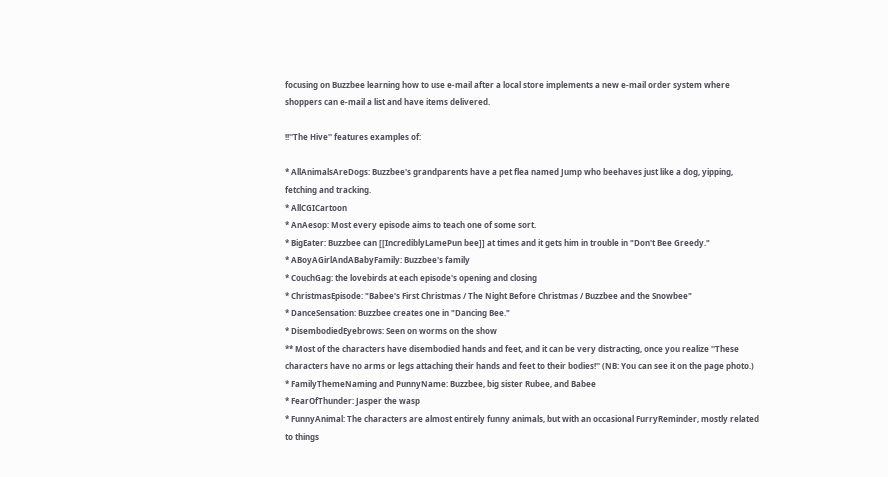focusing on Buzzbee learning how to use e-mail after a local store implements a new e-mail order system where shoppers can e-mail a list and have items delivered.

!!''The Hive'' features examples of:

* AllAnimalsAreDogs: Buzzbee's grandparents have a pet flea named Jump who beehaves just like a dog, yipping, fetching and tracking.
* AllCGICartoon
* AnAesop: Most every episode aims to teach one of some sort.
* BigEater: Buzzbee can [[IncrediblyLamePun bee]] at times and it gets him in trouble in "Don't Bee Greedy."
* ABoyAGirlAndABabyFamily: Buzzbee's family
* CouchGag: the lovebirds at each episode's opening and closing
* ChristmasEpisode: "Babee's First Christmas / The Night Before Christmas / Buzzbee and the Snowbee"
* DanceSensation: Buzzbee creates one in "Dancing Bee."
* DisembodiedEyebrows: Seen on worms on the show
** Most of the characters have disembodied hands and feet, and it can be very distracting, once you realize ''These characters have no arms or legs attaching their hands and feet to their bodies!'' (NB: You can see it on the page photo.)
* FamilyThemeNaming and PunnyName: Buzzbee, big sister Rubee, and Babee
* FearOfThunder: Jasper the wasp
* FunnyAnimal: The characters are almost entirely funny animals, but with an occasional FurryReminder, mostly related to things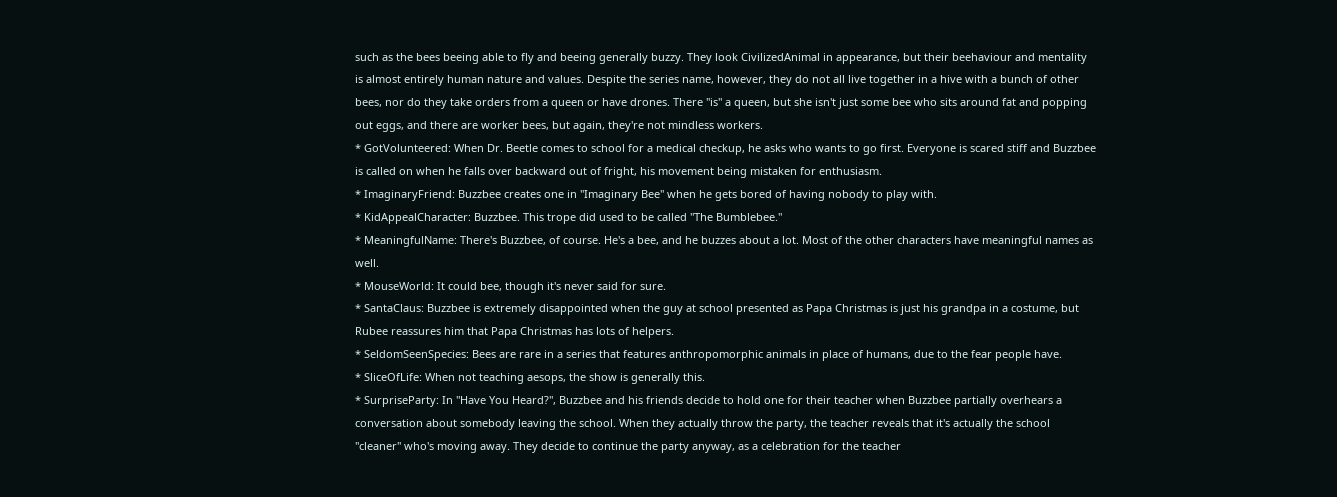such as the bees beeing able to fly and beeing generally buzzy. They look CivilizedAnimal in appearance, but their beehaviour and mentality is almost entirely human nature and values. Despite the series name, however, they do not all live together in a hive with a bunch of other bees, nor do they take orders from a queen or have drones. There ''is'' a queen, but she isn't just some bee who sits around fat and popping out eggs, and there are worker bees, but again, they're not mindless workers.
* GotVolunteered: When Dr. Beetle comes to school for a medical checkup, he asks who wants to go first. Everyone is scared stiff and Buzzbee is called on when he falls over backward out of fright, his movement being mistaken for enthusiasm.
* ImaginaryFriend: Buzzbee creates one in "Imaginary Bee" when he gets bored of having nobody to play with.
* KidAppealCharacter: Buzzbee. This trope did used to be called "The Bumblebee."
* MeaningfulName: There's Buzzbee, of course. He's a bee, and he buzzes about a lot. Most of the other characters have meaningful names as well.
* MouseWorld: It could bee, though it's never said for sure.
* SantaClaus: Buzzbee is extremely disappointed when the guy at school presented as Papa Christmas is just his grandpa in a costume, but Rubee reassures him that Papa Christmas has lots of helpers.
* SeldomSeenSpecies: Bees are rare in a series that features anthropomorphic animals in place of humans, due to the fear people have.
* SliceOfLife: When not teaching aesops, the show is generally this.
* SurpriseParty: In "Have You Heard?", Buzzbee and his friends decide to hold one for their teacher when Buzzbee partially overhears a conversation about somebody leaving the school. When they actually throw the party, the teacher reveals that it's actually the school ''cleaner'' who's moving away. They decide to continue the party anyway, as a celebration for the teacher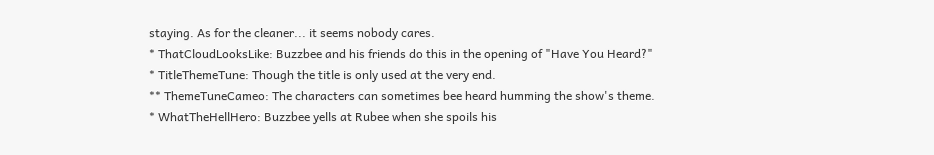staying. As for the cleaner... it seems nobody cares.
* ThatCloudLooksLike: Buzzbee and his friends do this in the opening of "Have You Heard?"
* TitleThemeTune: Though the title is only used at the very end.
** ThemeTuneCameo: The characters can sometimes bee heard humming the show's theme.
* WhatTheHellHero: Buzzbee yells at Rubee when she spoils his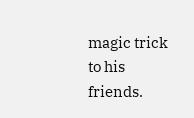magic trick to his friends.